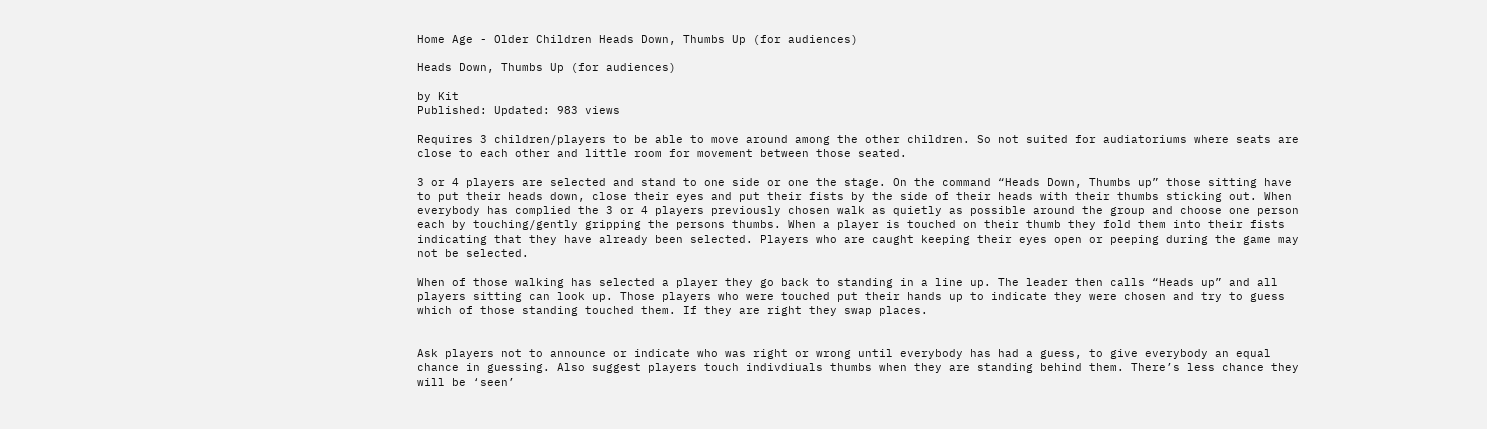Home Age - Older Children Heads Down, Thumbs Up (for audiences)

Heads Down, Thumbs Up (for audiences)

by Kit
Published: Updated: 983 views

Requires 3 children/players to be able to move around among the other children. So not suited for audiatoriums where seats are close to each other and little room for movement between those seated.

3 or 4 players are selected and stand to one side or one the stage. On the command “Heads Down, Thumbs up” those sitting have to put their heads down, close their eyes and put their fists by the side of their heads with their thumbs sticking out. When everybody has complied the 3 or 4 players previously chosen walk as quietly as possible around the group and choose one person each by touching/gently gripping the persons thumbs. When a player is touched on their thumb they fold them into their fists indicating that they have already been selected. Players who are caught keeping their eyes open or peeping during the game may not be selected.

When of those walking has selected a player they go back to standing in a line up. The leader then calls “Heads up” and all players sitting can look up. Those players who were touched put their hands up to indicate they were chosen and try to guess which of those standing touched them. If they are right they swap places.


Ask players not to announce or indicate who was right or wrong until everybody has had a guess, to give everybody an equal chance in guessing. Also suggest players touch indivdiuals thumbs when they are standing behind them. There’s less chance they will be ‘seen’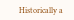Historically a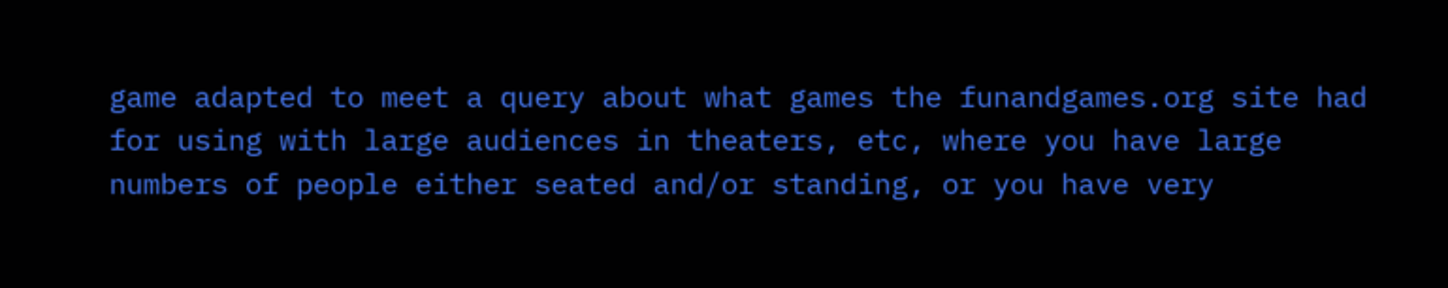game adapted to meet a query about what games the funandgames.org site had for using with large audiences in theaters, etc, where you have large numbers of people either seated and/or standing, or you have very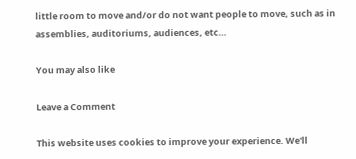little room to move and/or do not want people to move, such as in assemblies, auditoriums, audiences, etc…

You may also like

Leave a Comment

This website uses cookies to improve your experience. We'll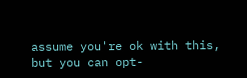assume you're ok with this, but you can opt-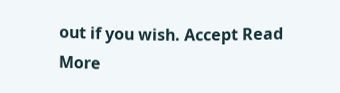out if you wish. Accept Read More